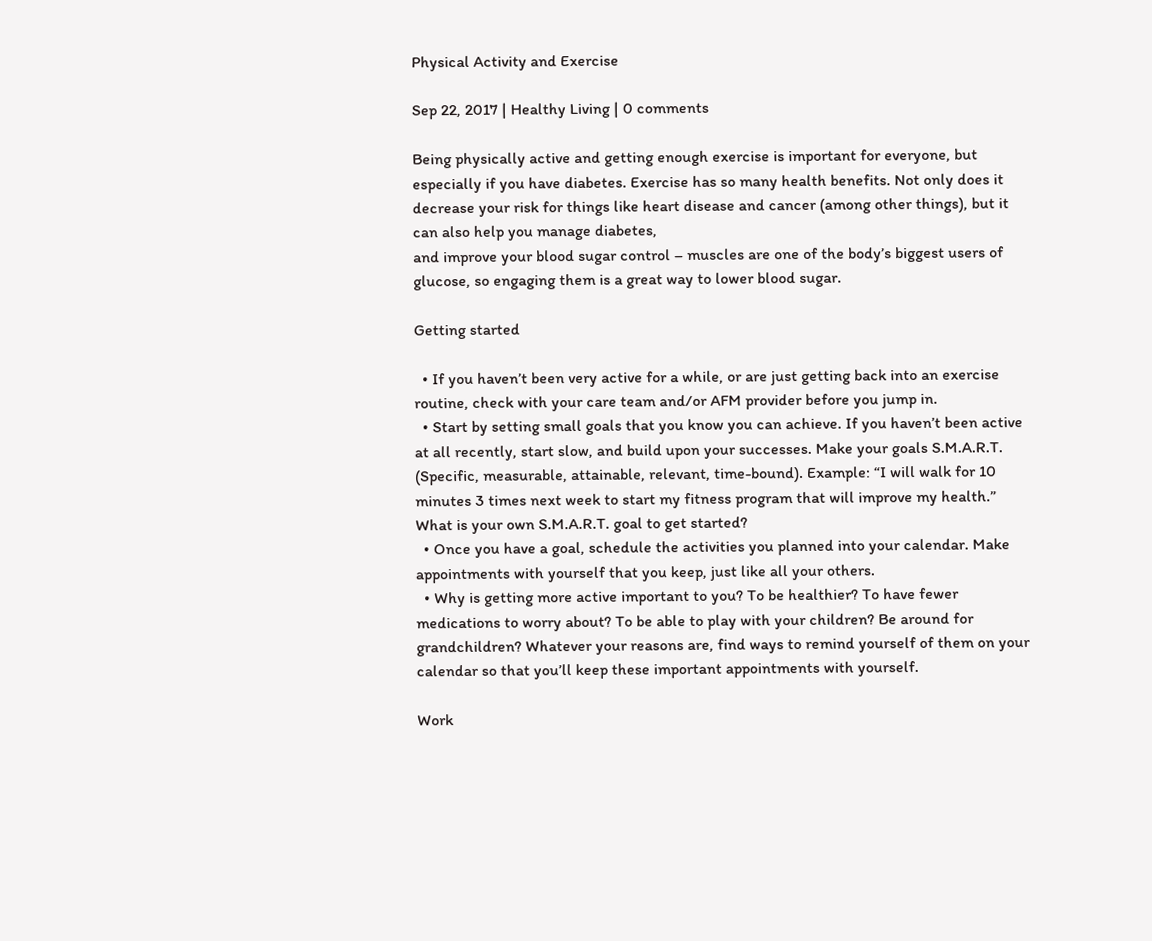Physical Activity and Exercise

Sep 22, 2017 | Healthy Living | 0 comments

Being physically active and getting enough exercise is important for everyone, but especially if you have diabetes. Exercise has so many health benefits. Not only does it decrease your risk for things like heart disease and cancer (among other things), but it can also help you manage diabetes,
and improve your blood sugar control – muscles are one of the body’s biggest users of glucose, so engaging them is a great way to lower blood sugar.

Getting started

  • If you haven’t been very active for a while, or are just getting back into an exercise routine, check with your care team and/or AFM provider before you jump in.
  • Start by setting small goals that you know you can achieve. If you haven’t been active at all recently, start slow, and build upon your successes. Make your goals S.M.A.R.T. (Specific, measurable, attainable, relevant, time-bound). Example: “I will walk for 10 minutes 3 times next week to start my fitness program that will improve my health.” What is your own S.M.A.R.T. goal to get started?
  • Once you have a goal, schedule the activities you planned into your calendar. Make appointments with yourself that you keep, just like all your others.
  • Why is getting more active important to you? To be healthier? To have fewer medications to worry about? To be able to play with your children? Be around for grandchildren? Whatever your reasons are, find ways to remind yourself of them on your calendar so that you’ll keep these important appointments with yourself.

Work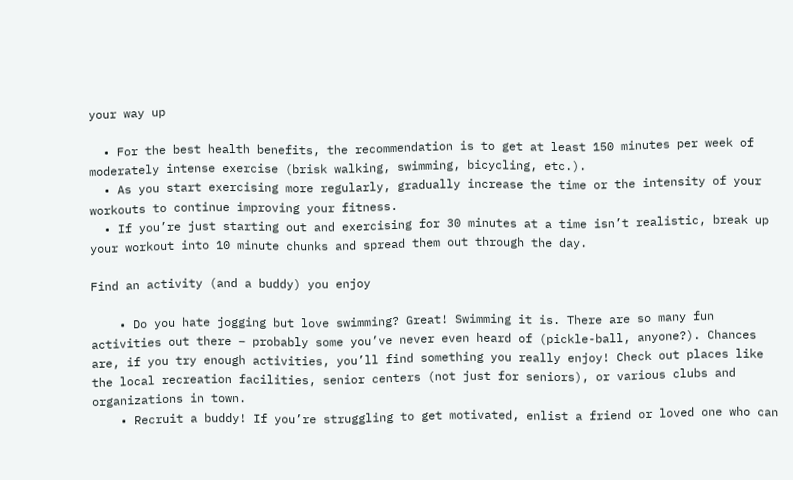your way up

  • For the best health benefits, the recommendation is to get at least 150 minutes per week of moderately intense exercise (brisk walking, swimming, bicycling, etc.).
  • As you start exercising more regularly, gradually increase the time or the intensity of your workouts to continue improving your fitness.
  • If you’re just starting out and exercising for 30 minutes at a time isn’t realistic, break up your workout into 10 minute chunks and spread them out through the day.

Find an activity (and a buddy) you enjoy

    • Do you hate jogging but love swimming? Great! Swimming it is. There are so many fun activities out there – probably some you’ve never even heard of (pickle-ball, anyone?). Chances are, if you try enough activities, you’ll find something you really enjoy! Check out places like the local recreation facilities, senior centers (not just for seniors), or various clubs and organizations in town.
    • Recruit a buddy! If you’re struggling to get motivated, enlist a friend or loved one who can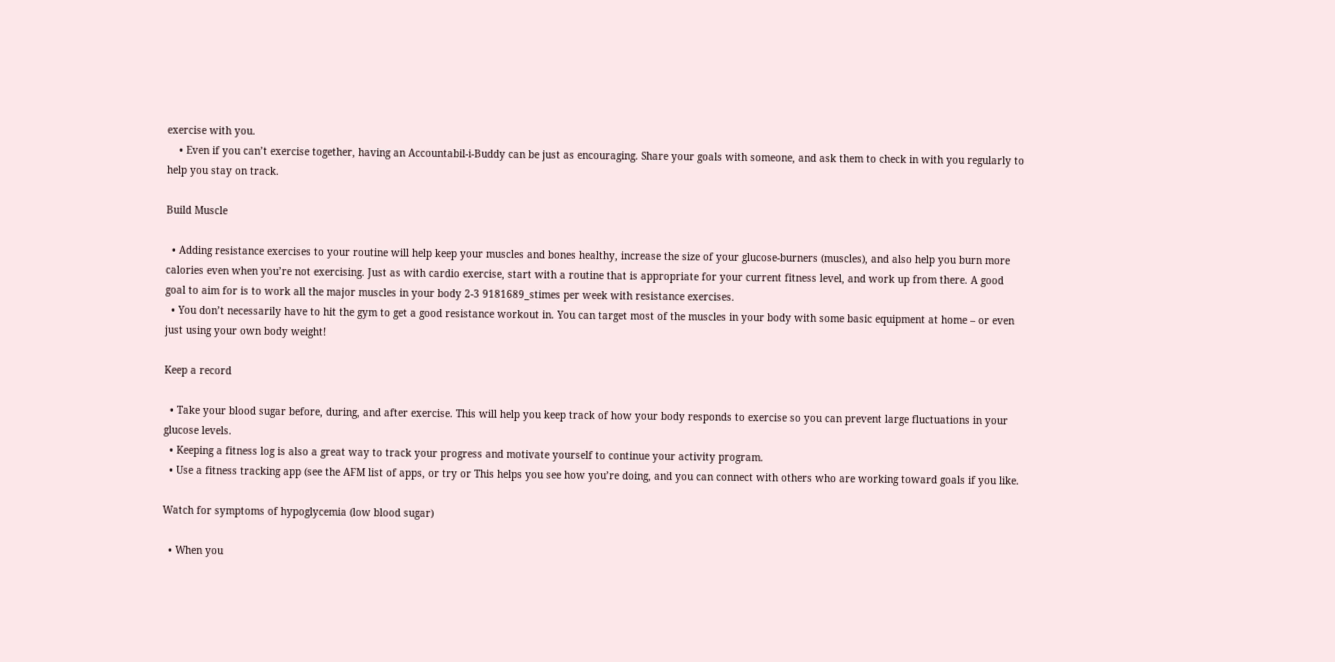exercise with you.
    • Even if you can’t exercise together, having an Accountabil-i-Buddy can be just as encouraging. Share your goals with someone, and ask them to check in with you regularly to help you stay on track.

Build Muscle

  • Adding resistance exercises to your routine will help keep your muscles and bones healthy, increase the size of your glucose-burners (muscles), and also help you burn more calories even when you’re not exercising. Just as with cardio exercise, start with a routine that is appropriate for your current fitness level, and work up from there. A good goal to aim for is to work all the major muscles in your body 2-3 9181689_stimes per week with resistance exercises.
  • You don’t necessarily have to hit the gym to get a good resistance workout in. You can target most of the muscles in your body with some basic equipment at home – or even just using your own body weight!

Keep a record

  • Take your blood sugar before, during, and after exercise. This will help you keep track of how your body responds to exercise so you can prevent large fluctuations in your glucose levels.
  • Keeping a fitness log is also a great way to track your progress and motivate yourself to continue your activity program.
  • Use a fitness tracking app (see the AFM list of apps, or try or This helps you see how you’re doing, and you can connect with others who are working toward goals if you like.

Watch for symptoms of hypoglycemia (low blood sugar)

  • When you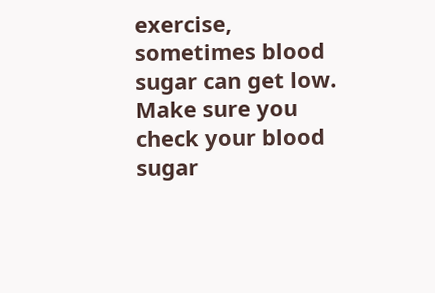exercise, sometimes blood sugar can get low. Make sure you check your blood sugar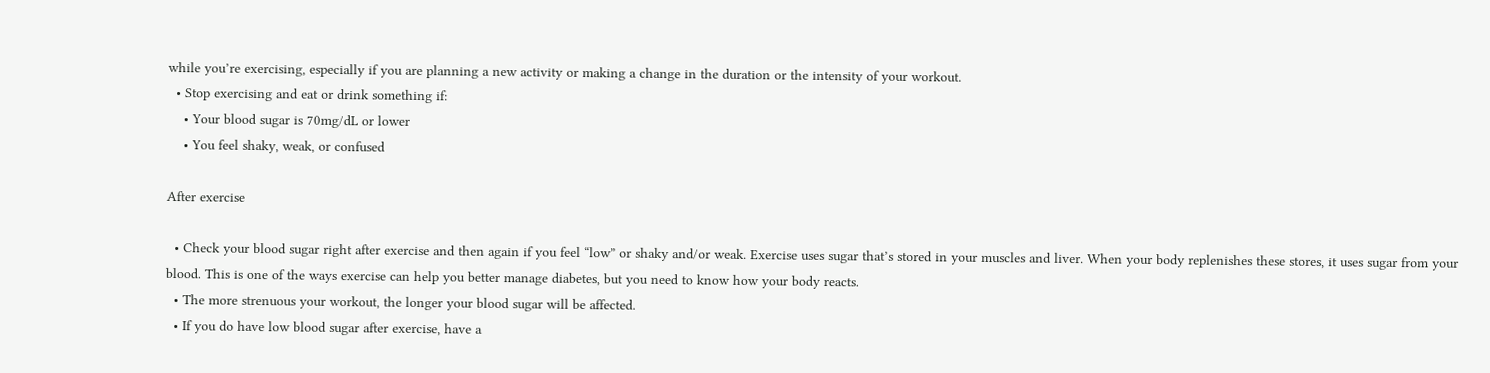while you’re exercising, especially if you are planning a new activity or making a change in the duration or the intensity of your workout.
  • Stop exercising and eat or drink something if:
    • Your blood sugar is 70mg/dL or lower
    • You feel shaky, weak, or confused

After exercise

  • Check your blood sugar right after exercise and then again if you feel “low” or shaky and/or weak. Exercise uses sugar that’s stored in your muscles and liver. When your body replenishes these stores, it uses sugar from your blood. This is one of the ways exercise can help you better manage diabetes, but you need to know how your body reacts.
  • The more strenuous your workout, the longer your blood sugar will be affected.
  • If you do have low blood sugar after exercise, have a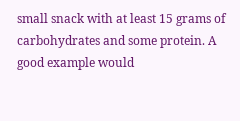small snack with at least 15 grams of carbohydrates and some protein. A good example would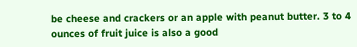be cheese and crackers or an apple with peanut butter. 3 to 4 ounces of fruit juice is also a good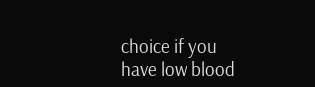choice if you have low blood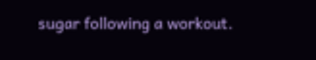sugar following a workout.